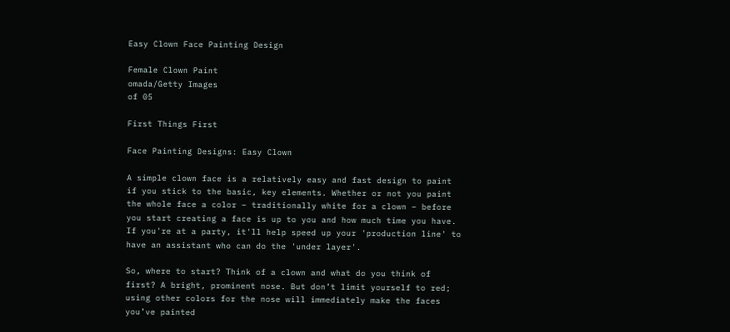Easy Clown Face Painting Design

Female Clown Paint
omada/Getty Images
of 05

First Things First

Face Painting Designs: Easy Clown

A simple clown face is a relatively easy and fast design to paint if you stick to the basic, key elements. Whether or not you paint the whole face a color – traditionally white for a clown – before you start creating a face is up to you and how much time you have. If you're at a party, it'll help speed up your 'production line' to have an assistant who can do the 'under layer'.

So, where to start? Think of a clown and what do you think of first? A bright, prominent nose. But don’t limit yourself to red; using other colors for the nose will immediately make the faces you’ve painted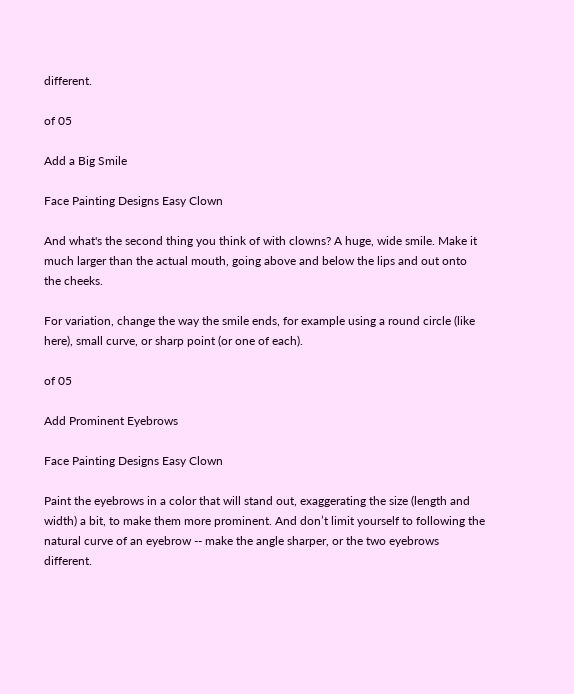different.

of 05

Add a Big Smile

Face Painting Designs Easy Clown

And what's the second thing you think of with clowns? A huge, wide smile. Make it much larger than the actual mouth, going above and below the lips and out onto the cheeks.

For variation, change the way the smile ends, for example using a round circle (like here), small curve, or sharp point (or one of each).

of 05

Add Prominent Eyebrows

Face Painting Designs Easy Clown

Paint the eyebrows in a color that will stand out, exaggerating the size (length and width) a bit, to make them more prominent. And don’t limit yourself to following the natural curve of an eyebrow -- make the angle sharper, or the two eyebrows different.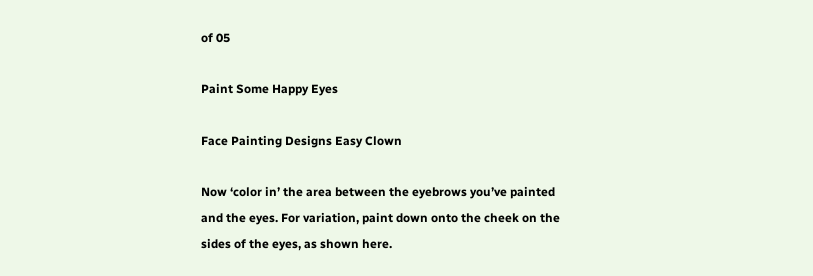of 05

Paint Some Happy Eyes

Face Painting Designs Easy Clown

Now ‘color in’ the area between the eyebrows you’ve painted and the eyes. For variation, paint down onto the cheek on the sides of the eyes, as shown here.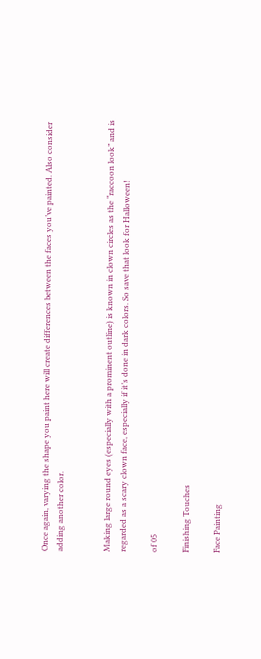Once again, varying the shape you paint here will create differences between the faces you’ve painted. Also consider adding another color.


Making large round eyes (especially with a prominent outline) is known in clown circles as the “raccoon look” and is regarded as a scary clown face, especially if it’s done in dark colors. So save that look for Halloween!

of 05

Finishing Touches

Face Painting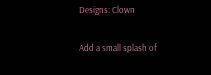Designs: Clown

Add a small splash of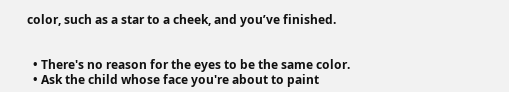color, such as a star to a cheek, and you’ve finished.


  • There's no reason for the eyes to be the same color.
  • Ask the child whose face you're about to paint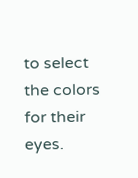to select the colors for their eyes.